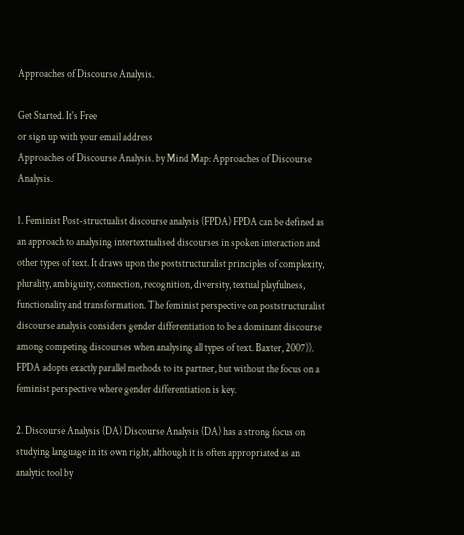Approaches of Discourse Analysis.

Get Started. It's Free
or sign up with your email address
Approaches of Discourse Analysis. by Mind Map: Approaches of Discourse Analysis.

1. Feminist Post-structualist discourse analysis (FPDA) FPDA can be defined as an approach to analysing intertextualised discourses in spoken interaction and other types of text. It draws upon the poststructuralist principles of complexity, plurality, ambiguity, connection, recognition, diversity, textual playfulness, functionality and transformation. The feminist perspective on poststructuralist discourse analysis considers gender differentiation to be a dominant discourse among competing discourses when analysing all types of text. Baxter, 2007)). FPDA adopts exactly parallel methods to its partner, but without the focus on a feminist perspective where gender differentiation is key.

2. Discourse Analysis (DA) Discourse Analysis (DA) has a strong focus on studying language in its own right, although it is often appropriated as an analytic tool by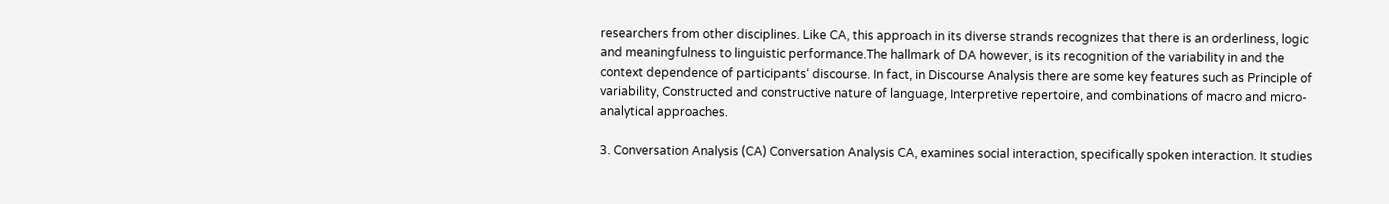researchers from other disciplines. Like CA, this approach in its diverse strands recognizes that there is an orderliness, logic and meaningfulness to linguistic performance.The hallmark of DA however, is its recognition of the variability in and the context dependence of participants‘ discourse. In fact, in Discourse Analysis there are some key features such as Principle of variability, Constructed and constructive nature of language, Interpretive repertoire, and combinations of macro and micro-analytical approaches.

3. Conversation Analysis (CA) Conversation Analysis CA, examines social interaction, specifically spoken interaction. It studies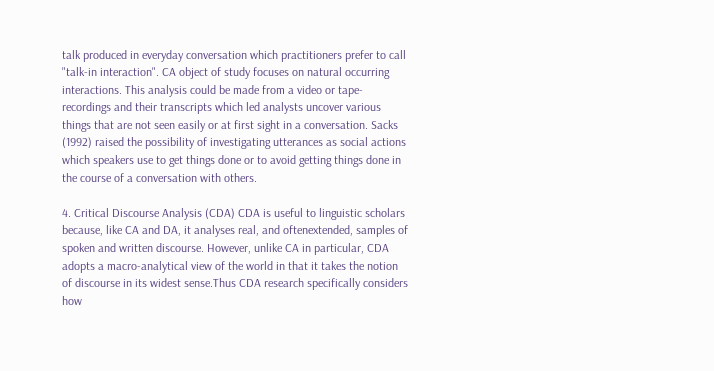talk produced in everyday conversation which practitioners prefer to call "talk-in interaction". CA object of study focuses on natural occurring interactions. This analysis could be made from a video or tape-recordings and their transcripts which led analysts uncover various things that are not seen easily or at first sight in a conversation. Sacks (1992) raised the possibility of investigating utterances as social actions which speakers use to get things done or to avoid getting things done in the course of a conversation with others.

4. Critical Discourse Analysis (CDA) CDA is useful to linguistic scholars because, like CA and DA, it analyses real, and oftenextended, samples of spoken and written discourse. However, unlike CA in particular, CDA adopts a macro-analytical view of the world in that it takes the notion of discourse in its widest sense.Thus CDA research specifically considers how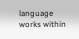language works within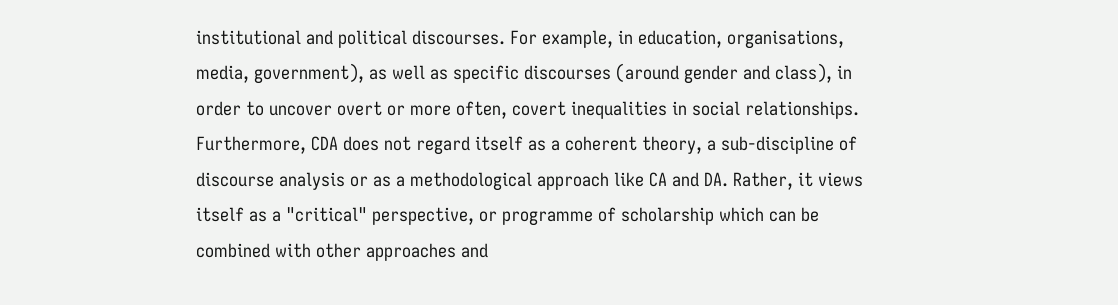institutional and political discourses. For example, in education, organisations, media, government), as well as specific discourses (around gender and class), in order to uncover overt or more often, covert inequalities in social relationships. Furthermore, CDA does not regard itself as a coherent theory, a sub-discipline of discourse analysis or as a methodological approach like CA and DA. Rather, it views itself as a "critical" perspective, or programme of scholarship which can be combined with other approaches and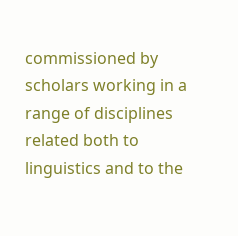commissioned by scholars working in a range of disciplines related both to linguistics and to the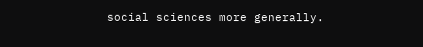social sciences more generally.